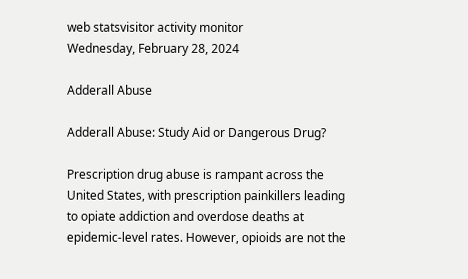web statsvisitor activity monitor
Wednesday, February 28, 2024

Adderall Abuse

Adderall Abuse: Study Aid or Dangerous Drug?

Prescription drug abuse is rampant across the United States, with prescription painkillers leading to opiate addiction and overdose deaths at epidemic-level rates. However, opioids are not the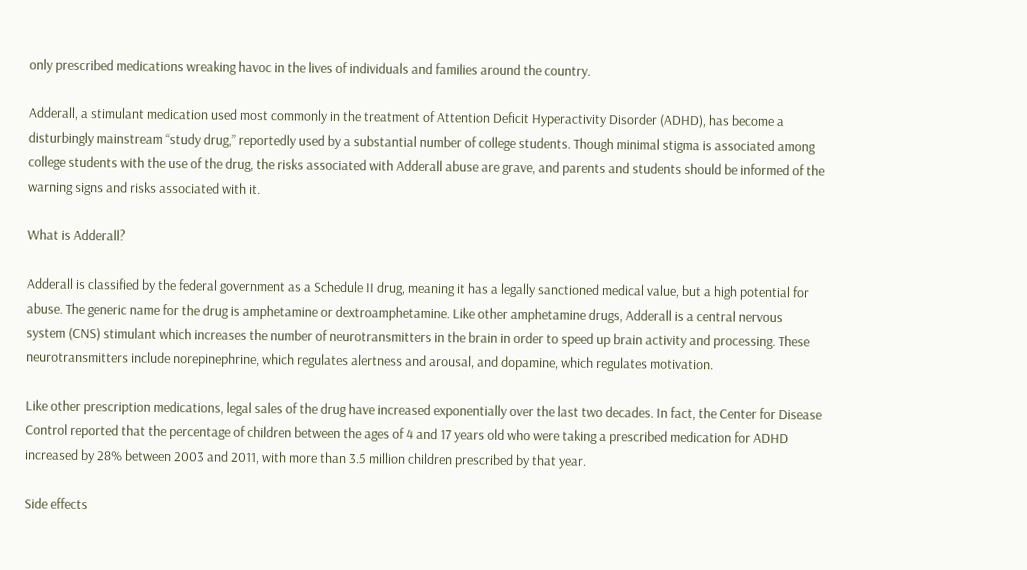only prescribed medications wreaking havoc in the lives of individuals and families around the country.

Adderall, a stimulant medication used most commonly in the treatment of Attention Deficit Hyperactivity Disorder (ADHD), has become a disturbingly mainstream “study drug,” reportedly used by a substantial number of college students. Though minimal stigma is associated among college students with the use of the drug, the risks associated with Adderall abuse are grave, and parents and students should be informed of the warning signs and risks associated with it.

What is Adderall?

Adderall is classified by the federal government as a Schedule II drug, meaning it has a legally sanctioned medical value, but a high potential for abuse. The generic name for the drug is amphetamine or dextroamphetamine. Like other amphetamine drugs, Adderall is a central nervous system (CNS) stimulant which increases the number of neurotransmitters in the brain in order to speed up brain activity and processing. These neurotransmitters include norepinephrine, which regulates alertness and arousal, and dopamine, which regulates motivation.

Like other prescription medications, legal sales of the drug have increased exponentially over the last two decades. In fact, the Center for Disease Control reported that the percentage of children between the ages of 4 and 17 years old who were taking a prescribed medication for ADHD increased by 28% between 2003 and 2011, with more than 3.5 million children prescribed by that year.

Side effects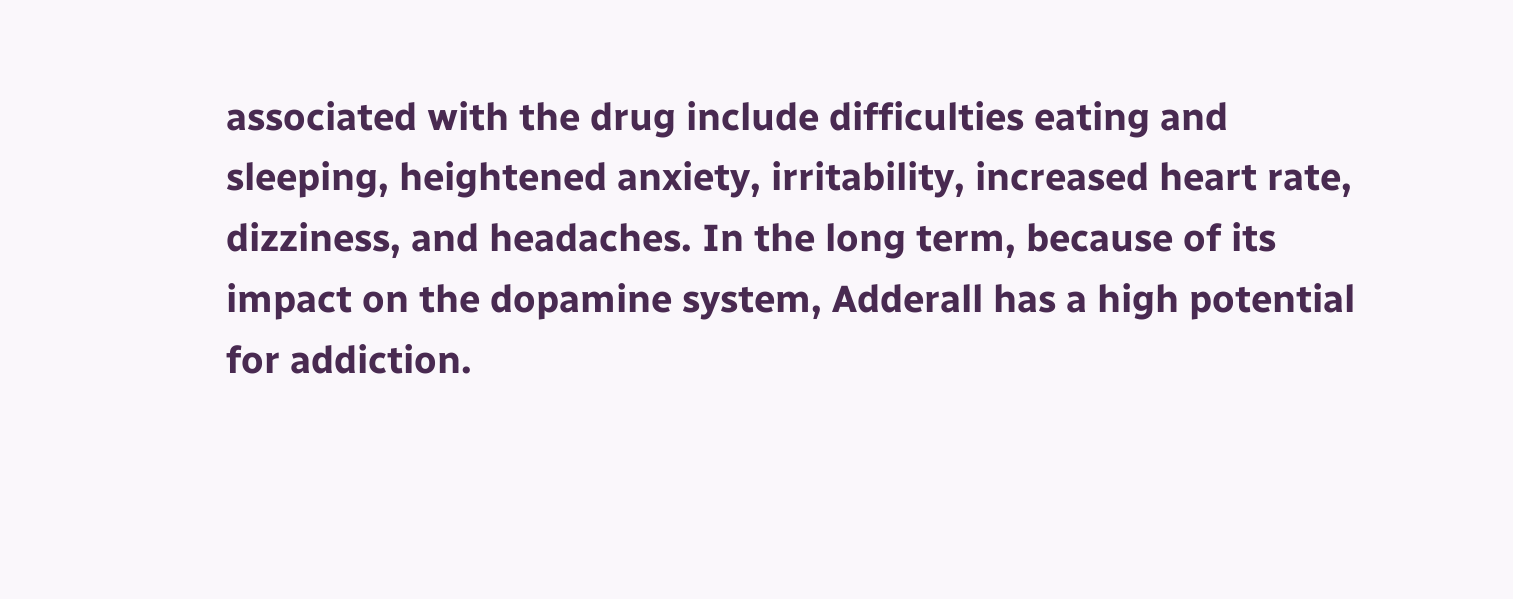associated with the drug include difficulties eating and sleeping, heightened anxiety, irritability, increased heart rate, dizziness, and headaches. In the long term, because of its impact on the dopamine system, Adderall has a high potential for addiction.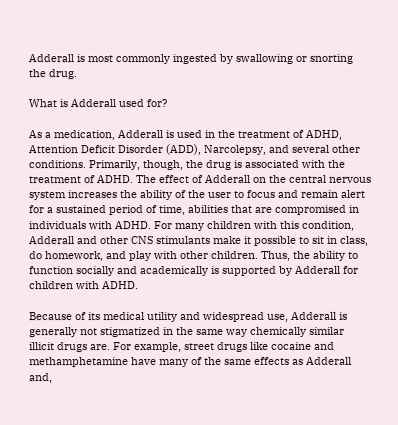Adderall is most commonly ingested by swallowing or snorting the drug.

What is Adderall used for?

As a medication, Adderall is used in the treatment of ADHD, Attention Deficit Disorder (ADD), Narcolepsy, and several other conditions. Primarily, though, the drug is associated with the treatment of ADHD. The effect of Adderall on the central nervous system increases the ability of the user to focus and remain alert for a sustained period of time, abilities that are compromised in individuals with ADHD. For many children with this condition, Adderall and other CNS stimulants make it possible to sit in class, do homework, and play with other children. Thus, the ability to function socially and academically is supported by Adderall for children with ADHD.

Because of its medical utility and widespread use, Adderall is generally not stigmatized in the same way chemically similar illicit drugs are. For example, street drugs like cocaine and methamphetamine have many of the same effects as Adderall and,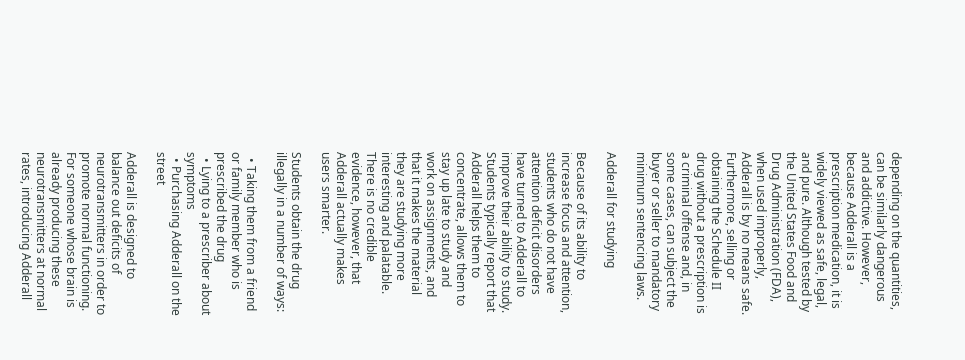depending on the quantities, can be similarly dangerous and addictive. However, because Adderall is a prescription medication, it is widely viewed as safe, legal, and pure. Although tested by the United States Food and Drug Administration (FDA), when used improperly, Adderall is by no means safe. Furthermore, selling or obtaining the Schedule II drug without a prescription is a criminal offense and, in some cases, can subject the buyer or seller to mandatory minimum sentencing laws.

Adderall for studying

Because of its ability to increase focus and attention, students who do not have attention deficit disorders have turned to Adderall to improve their ability to study. Students typically report that Adderall helps them to concentrate, allows them to stay up late to study and work on assignments, and that it makes the material they are studying more interesting and palatable. There is no credible evidence, however, that Adderall actually makes users smarter.

Students obtain the drug illegally in a number of ways:

  • Taking them from a friend or family member who is prescribed the drug
  • Lying to a prescriber about symptoms
  • Purchasing Adderall on the street

Adderall is designed to balance out deficits of neurotransmitters in order to promote normal functioning. For someone whose brain is already producing these neurotransmitters at normal rates, introducing Adderall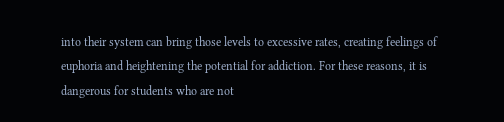into their system can bring those levels to excessive rates, creating feelings of euphoria and heightening the potential for addiction. For these reasons, it is dangerous for students who are not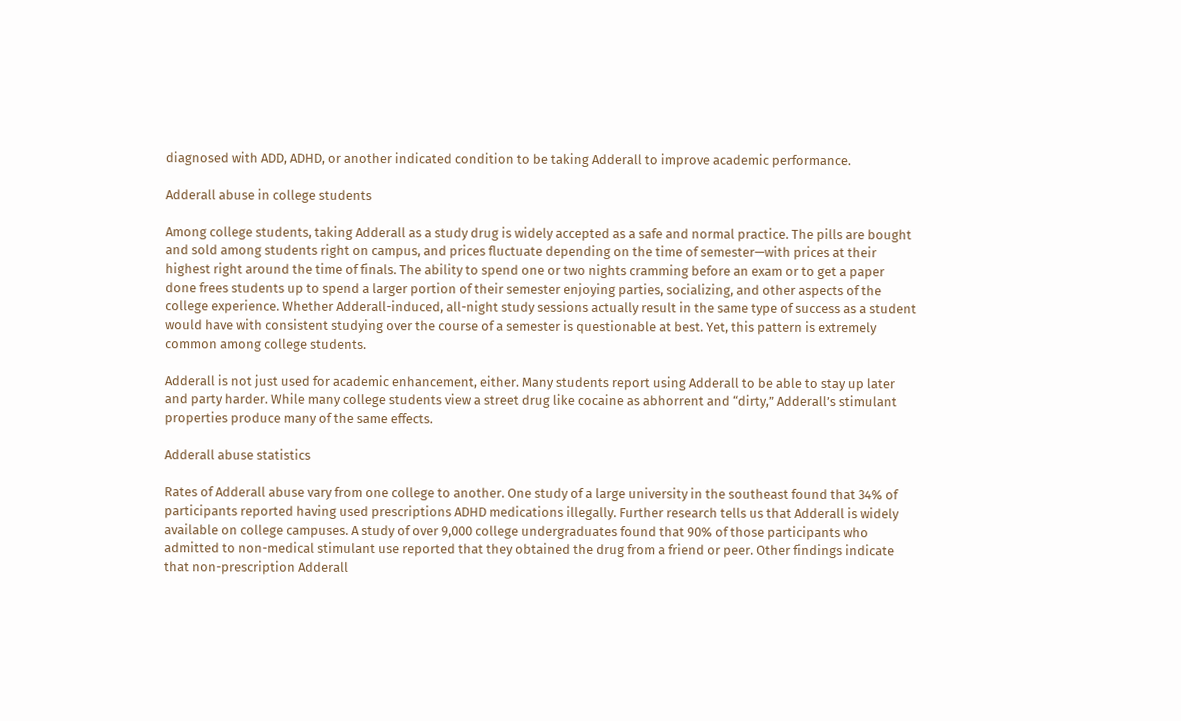diagnosed with ADD, ADHD, or another indicated condition to be taking Adderall to improve academic performance.

Adderall abuse in college students

Among college students, taking Adderall as a study drug is widely accepted as a safe and normal practice. The pills are bought and sold among students right on campus, and prices fluctuate depending on the time of semester—with prices at their highest right around the time of finals. The ability to spend one or two nights cramming before an exam or to get a paper done frees students up to spend a larger portion of their semester enjoying parties, socializing, and other aspects of the college experience. Whether Adderall-induced, all-night study sessions actually result in the same type of success as a student would have with consistent studying over the course of a semester is questionable at best. Yet, this pattern is extremely common among college students.

Adderall is not just used for academic enhancement, either. Many students report using Adderall to be able to stay up later and party harder. While many college students view a street drug like cocaine as abhorrent and “dirty,” Adderall’s stimulant properties produce many of the same effects.

Adderall abuse statistics

Rates of Adderall abuse vary from one college to another. One study of a large university in the southeast found that 34% of participants reported having used prescriptions ADHD medications illegally. Further research tells us that Adderall is widely available on college campuses. A study of over 9,000 college undergraduates found that 90% of those participants who admitted to non-medical stimulant use reported that they obtained the drug from a friend or peer. Other findings indicate that non-prescription Adderall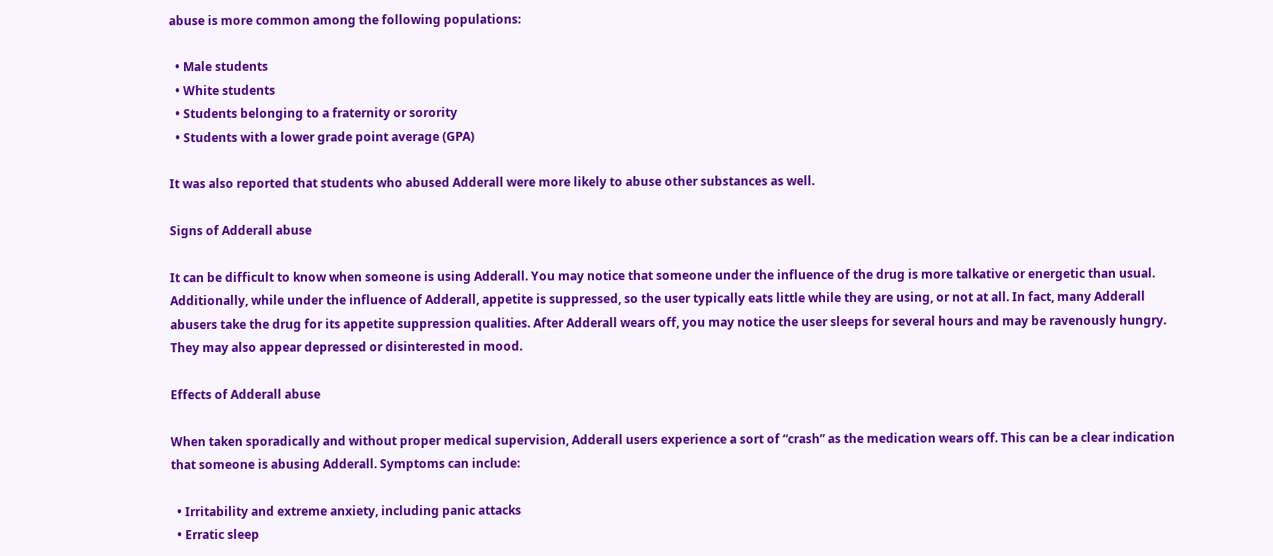abuse is more common among the following populations:

  • Male students
  • White students
  • Students belonging to a fraternity or sorority
  • Students with a lower grade point average (GPA)

It was also reported that students who abused Adderall were more likely to abuse other substances as well.

Signs of Adderall abuse

It can be difficult to know when someone is using Adderall. You may notice that someone under the influence of the drug is more talkative or energetic than usual. Additionally, while under the influence of Adderall, appetite is suppressed, so the user typically eats little while they are using, or not at all. In fact, many Adderall abusers take the drug for its appetite suppression qualities. After Adderall wears off, you may notice the user sleeps for several hours and may be ravenously hungry. They may also appear depressed or disinterested in mood.

Effects of Adderall abuse

When taken sporadically and without proper medical supervision, Adderall users experience a sort of “crash” as the medication wears off. This can be a clear indication that someone is abusing Adderall. Symptoms can include:

  • Irritability and extreme anxiety, including panic attacks
  • Erratic sleep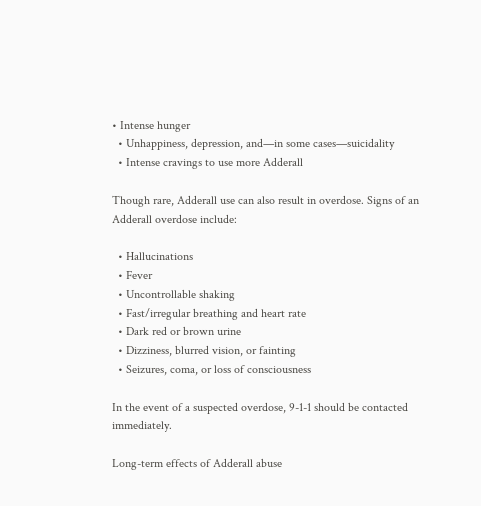• Intense hunger
  • Unhappiness, depression, and—in some cases—suicidality
  • Intense cravings to use more Adderall

Though rare, Adderall use can also result in overdose. Signs of an Adderall overdose include:

  • Hallucinations
  • Fever
  • Uncontrollable shaking
  • Fast/irregular breathing and heart rate
  • Dark red or brown urine
  • Dizziness, blurred vision, or fainting
  • Seizures, coma, or loss of consciousness

In the event of a suspected overdose, 9-1-1 should be contacted immediately.

Long-term effects of Adderall abuse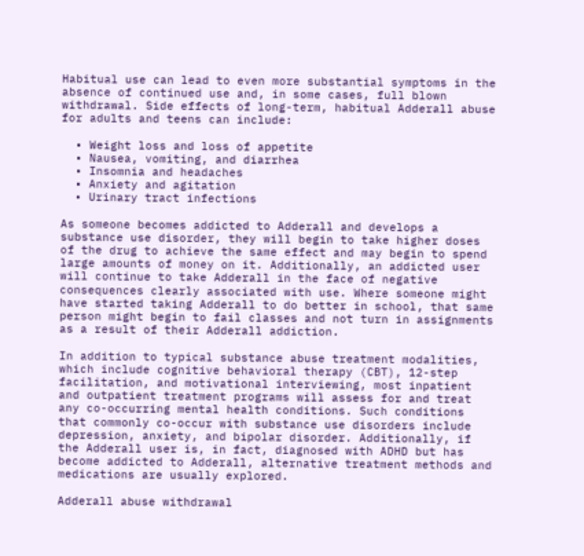Habitual use can lead to even more substantial symptoms in the absence of continued use and, in some cases, full blown withdrawal. Side effects of long-term, habitual Adderall abuse for adults and teens can include:

  • Weight loss and loss of appetite
  • Nausea, vomiting, and diarrhea
  • Insomnia and headaches
  • Anxiety and agitation
  • Urinary tract infections

As someone becomes addicted to Adderall and develops a substance use disorder, they will begin to take higher doses of the drug to achieve the same effect and may begin to spend large amounts of money on it. Additionally, an addicted user will continue to take Adderall in the face of negative consequences clearly associated with use. Where someone might have started taking Adderall to do better in school, that same person might begin to fail classes and not turn in assignments as a result of their Adderall addiction.

In addition to typical substance abuse treatment modalities, which include cognitive behavioral therapy (CBT), 12-step facilitation, and motivational interviewing, most inpatient and outpatient treatment programs will assess for and treat any co-occurring mental health conditions. Such conditions that commonly co-occur with substance use disorders include depression, anxiety, and bipolar disorder. Additionally, if the Adderall user is, in fact, diagnosed with ADHD but has become addicted to Adderall, alternative treatment methods and medications are usually explored.

Adderall abuse withdrawal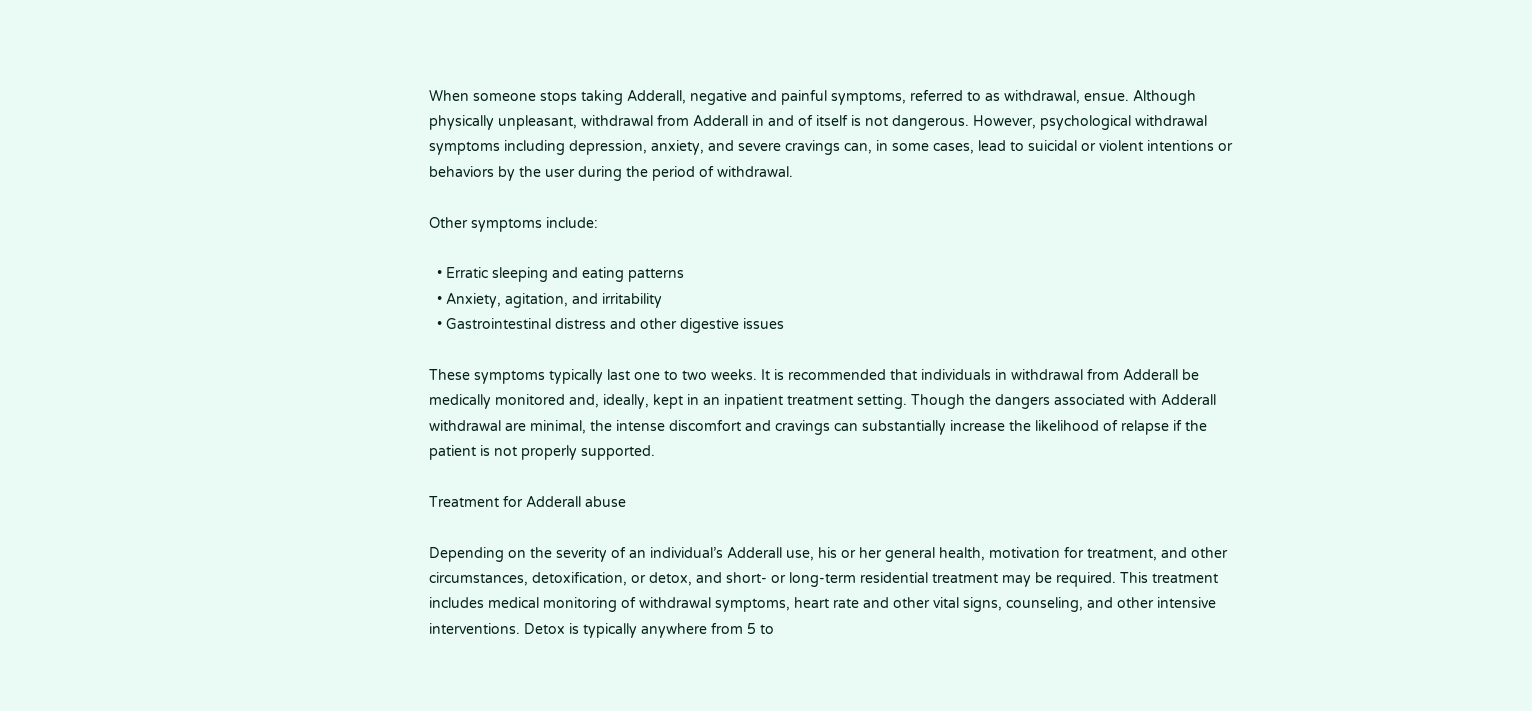When someone stops taking Adderall, negative and painful symptoms, referred to as withdrawal, ensue. Although physically unpleasant, withdrawal from Adderall in and of itself is not dangerous. However, psychological withdrawal symptoms including depression, anxiety, and severe cravings can, in some cases, lead to suicidal or violent intentions or behaviors by the user during the period of withdrawal.

Other symptoms include:

  • Erratic sleeping and eating patterns
  • Anxiety, agitation, and irritability
  • Gastrointestinal distress and other digestive issues

These symptoms typically last one to two weeks. It is recommended that individuals in withdrawal from Adderall be medically monitored and, ideally, kept in an inpatient treatment setting. Though the dangers associated with Adderall withdrawal are minimal, the intense discomfort and cravings can substantially increase the likelihood of relapse if the patient is not properly supported.

Treatment for Adderall abuse

Depending on the severity of an individual’s Adderall use, his or her general health, motivation for treatment, and other circumstances, detoxification, or detox, and short- or long-term residential treatment may be required. This treatment includes medical monitoring of withdrawal symptoms, heart rate and other vital signs, counseling, and other intensive interventions. Detox is typically anywhere from 5 to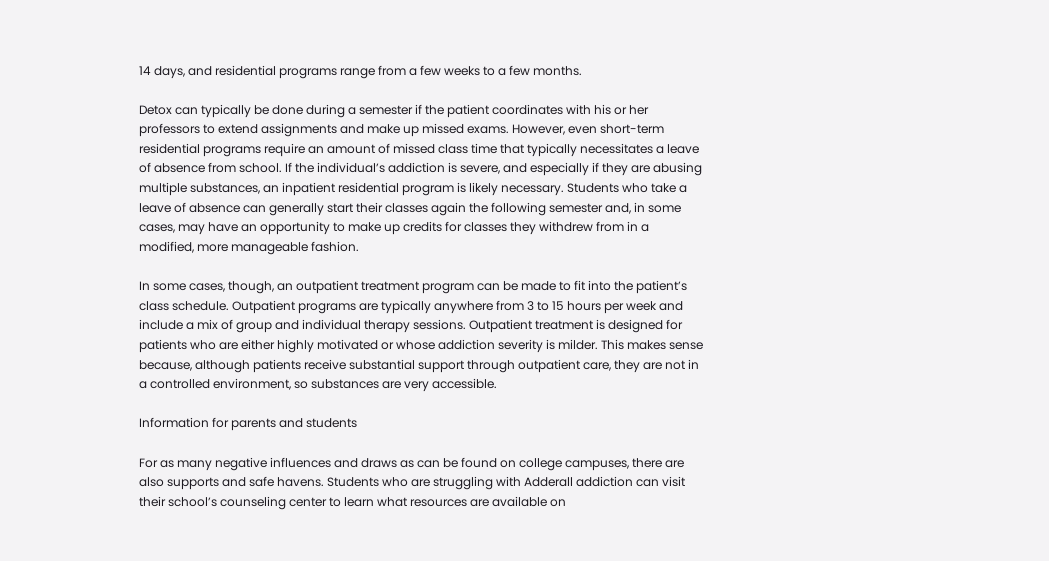14 days, and residential programs range from a few weeks to a few months.

Detox can typically be done during a semester if the patient coordinates with his or her professors to extend assignments and make up missed exams. However, even short-term residential programs require an amount of missed class time that typically necessitates a leave of absence from school. If the individual’s addiction is severe, and especially if they are abusing multiple substances, an inpatient residential program is likely necessary. Students who take a leave of absence can generally start their classes again the following semester and, in some cases, may have an opportunity to make up credits for classes they withdrew from in a modified, more manageable fashion.

In some cases, though, an outpatient treatment program can be made to fit into the patient’s class schedule. Outpatient programs are typically anywhere from 3 to 15 hours per week and include a mix of group and individual therapy sessions. Outpatient treatment is designed for patients who are either highly motivated or whose addiction severity is milder. This makes sense because, although patients receive substantial support through outpatient care, they are not in a controlled environment, so substances are very accessible.

Information for parents and students

For as many negative influences and draws as can be found on college campuses, there are also supports and safe havens. Students who are struggling with Adderall addiction can visit their school’s counseling center to learn what resources are available on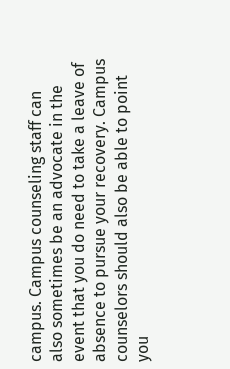campus. Campus counseling staff can also sometimes be an advocate in the event that you do need to take a leave of absence to pursue your recovery. Campus counselors should also be able to point you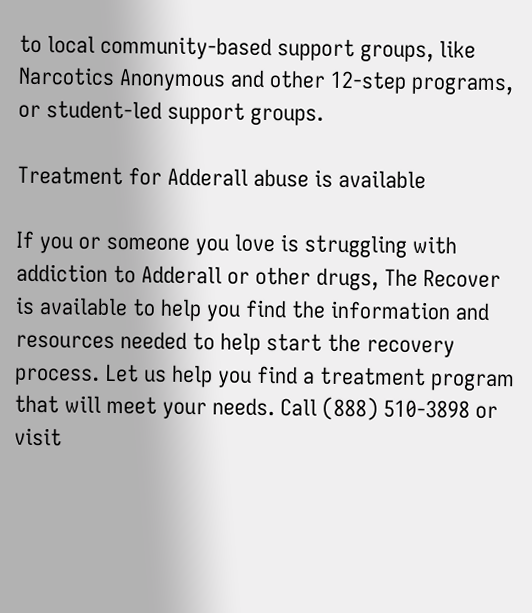to local community-based support groups, like Narcotics Anonymous and other 12-step programs, or student-led support groups.

Treatment for Adderall abuse is available

If you or someone you love is struggling with addiction to Adderall or other drugs, The Recover is available to help you find the information and resources needed to help start the recovery process. Let us help you find a treatment program that will meet your needs. Call (888) 510-3898 or visit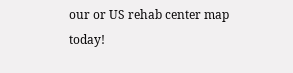our or US rehab center map today!